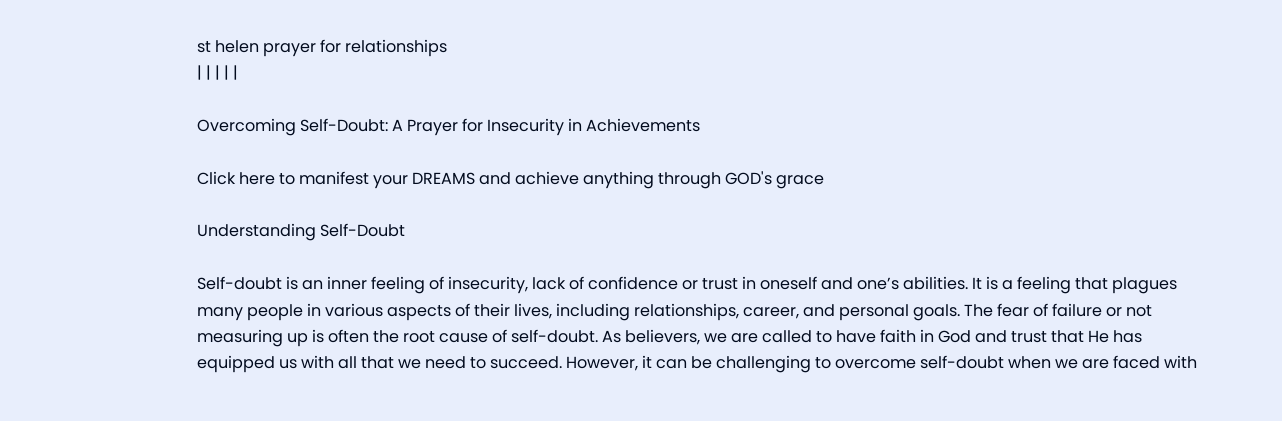st helen prayer for relationships
| | | | |

Overcoming Self-Doubt: A Prayer for Insecurity in Achievements

Click here to manifest your DREAMS and achieve anything through GOD's grace

Understanding Self-Doubt

Self-doubt is an inner feeling of insecurity, lack of confidence or trust in oneself and one’s abilities. It is a feeling that plagues many people in various aspects of their lives, including relationships, career, and personal goals. The fear of failure or not measuring up is often the root cause of self-doubt. As believers, we are called to have faith in God and trust that He has equipped us with all that we need to succeed. However, it can be challenging to overcome self-doubt when we are faced with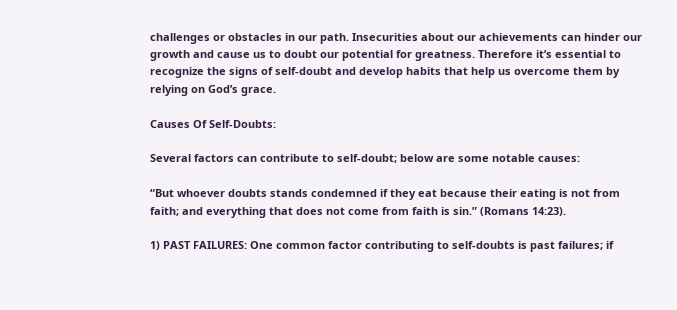challenges or obstacles in our path. Insecurities about our achievements can hinder our growth and cause us to doubt our potential for greatness. Therefore it’s essential to recognize the signs of self-doubt and develop habits that help us overcome them by relying on God’s grace.

Causes Of Self-Doubts:

Several factors can contribute to self-doubt; below are some notable causes:

“But whoever doubts stands condemned if they eat because their eating is not from faith; and everything that does not come from faith is sin.” (Romans 14:23).

1) PAST FAILURES: One common factor contributing to self-doubts is past failures; if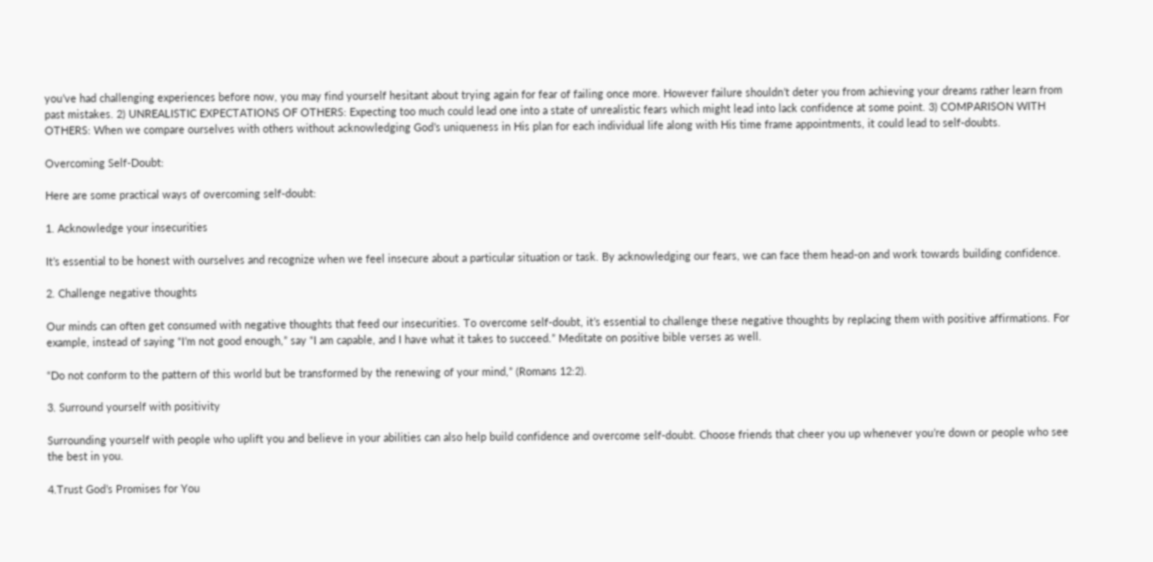you’ve had challenging experiences before now, you may find yourself hesitant about trying again for fear of failing once more. However failure shouldn’t deter you from achieving your dreams rather learn from past mistakes. 2) UNREALISTIC EXPECTATIONS OF OTHERS: Expecting too much could lead one into a state of unrealistic fears which might lead into lack confidence at some point. 3) COMPARISON WITH OTHERS: When we compare ourselves with others without acknowledging God’s uniqueness in His plan for each individual life along with His time frame appointments, it could lead to self-doubts.

Overcoming Self-Doubt:

Here are some practical ways of overcoming self-doubt:

1. Acknowledge your insecurities

It’s essential to be honest with ourselves and recognize when we feel insecure about a particular situation or task. By acknowledging our fears, we can face them head-on and work towards building confidence.

2. Challenge negative thoughts

Our minds can often get consumed with negative thoughts that feed our insecurities. To overcome self-doubt, it’s essential to challenge these negative thoughts by replacing them with positive affirmations. For example, instead of saying “I’m not good enough,” say “I am capable, and I have what it takes to succeed.” Meditate on positive bible verses as well.

“Do not conform to the pattern of this world but be transformed by the renewing of your mind,” (Romans 12:2).

3. Surround yourself with positivity

Surrounding yourself with people who uplift you and believe in your abilities can also help build confidence and overcome self-doubt. Choose friends that cheer you up whenever you’re down or people who see the best in you.

4.Trust God’s Promises for You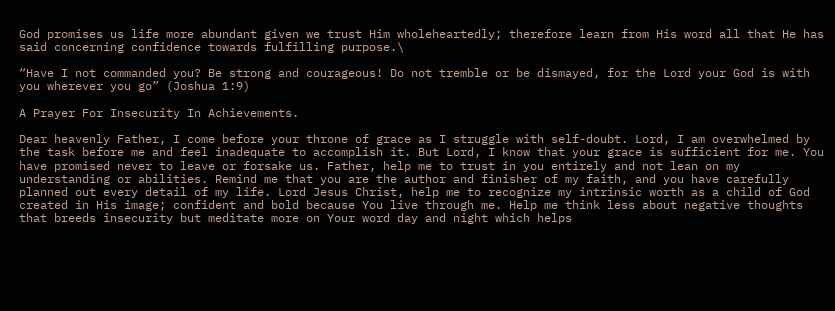God promises us life more abundant given we trust Him wholeheartedly; therefore learn from His word all that He has said concerning confidence towards fulfilling purpose.\

“Have I not commanded you? Be strong and courageous! Do not tremble or be dismayed, for the Lord your God is with you wherever you go” (Joshua 1:9)

A Prayer For Insecurity In Achievements.

Dear heavenly Father, I come before your throne of grace as I struggle with self-doubt. Lord, I am overwhelmed by the task before me and feel inadequate to accomplish it. But Lord, I know that your grace is sufficient for me. You have promised never to leave or forsake us. Father, help me to trust in you entirely and not lean on my understanding or abilities. Remind me that you are the author and finisher of my faith, and you have carefully planned out every detail of my life. Lord Jesus Christ, help me to recognize my intrinsic worth as a child of God created in His image; confident and bold because You live through me. Help me think less about negative thoughts that breeds insecurity but meditate more on Your word day and night which helps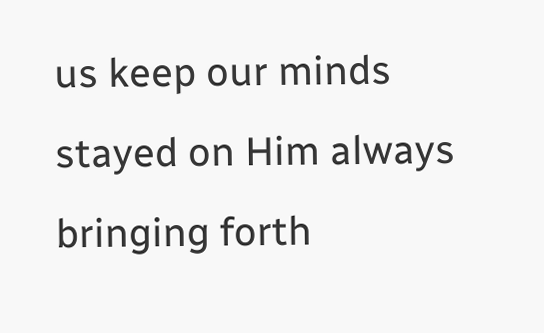us keep our minds stayed on Him always bringing forth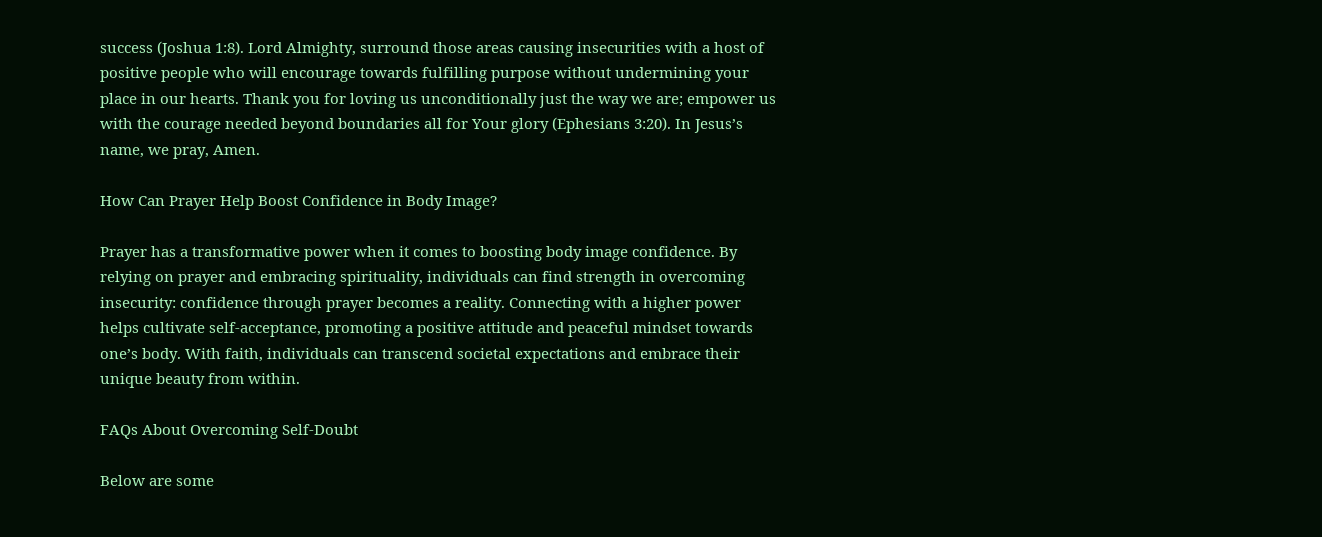success (Joshua 1:8). Lord Almighty, surround those areas causing insecurities with a host of positive people who will encourage towards fulfilling purpose without undermining your place in our hearts. Thank you for loving us unconditionally just the way we are; empower us with the courage needed beyond boundaries all for Your glory (Ephesians 3:20). In Jesus’s name, we pray, Amen.

How Can Prayer Help Boost Confidence in Body Image?

Prayer has a transformative power when it comes to boosting body image confidence. By relying on prayer and embracing spirituality, individuals can find strength in overcoming insecurity: confidence through prayer becomes a reality. Connecting with a higher power helps cultivate self-acceptance, promoting a positive attitude and peaceful mindset towards one’s body. With faith, individuals can transcend societal expectations and embrace their unique beauty from within.

FAQs About Overcoming Self-Doubt

Below are some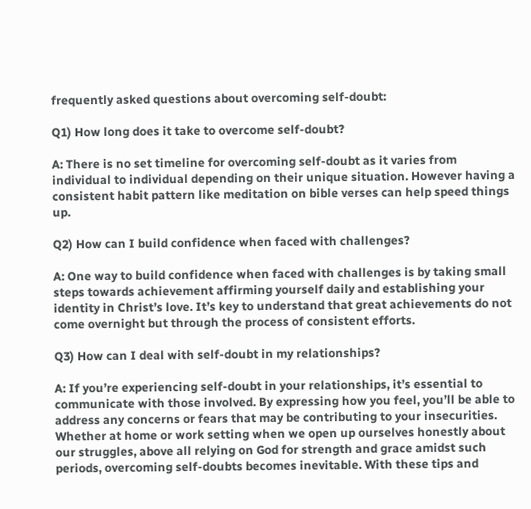frequently asked questions about overcoming self-doubt:

Q1) How long does it take to overcome self-doubt?

A: There is no set timeline for overcoming self-doubt as it varies from individual to individual depending on their unique situation. However having a consistent habit pattern like meditation on bible verses can help speed things up.

Q2) How can I build confidence when faced with challenges?

A: One way to build confidence when faced with challenges is by taking small steps towards achievement affirming yourself daily and establishing your identity in Christ’s love. It’s key to understand that great achievements do not come overnight but through the process of consistent efforts.

Q3) How can I deal with self-doubt in my relationships?

A: If you’re experiencing self-doubt in your relationships, it’s essential to communicate with those involved. By expressing how you feel, you’ll be able to address any concerns or fears that may be contributing to your insecurities. Whether at home or work setting when we open up ourselves honestly about our struggles, above all relying on God for strength and grace amidst such periods, overcoming self-doubts becomes inevitable. With these tips and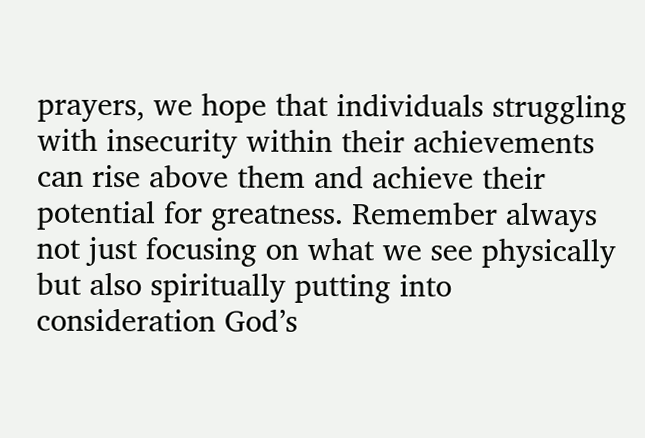prayers, we hope that individuals struggling with insecurity within their achievements can rise above them and achieve their potential for greatness. Remember always not just focusing on what we see physically but also spiritually putting into consideration God’s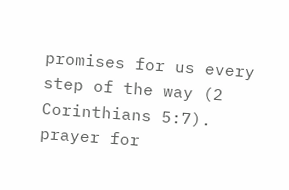promises for us every step of the way (2 Corinthians 5:7).
prayer for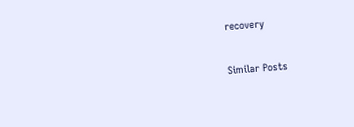recovery

Similar Posts